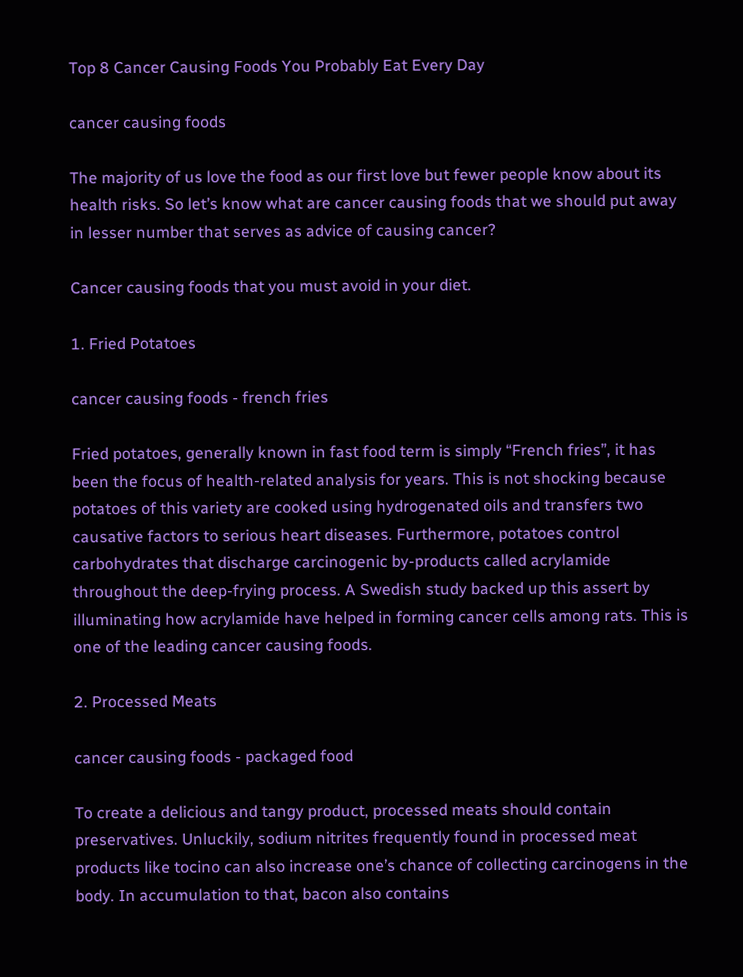Top 8 Cancer Causing Foods You Probably Eat Every Day

cancer causing foods

The majority of us love the food as our first love but fewer people know about its health risks. So let’s know what are cancer causing foods that we should put away in lesser number that serves as advice of causing cancer?

Cancer causing foods that you must avoid in your diet.

1. Fried Potatoes

cancer causing foods - french fries

Fried potatoes, generally known in fast food term is simply “French fries”, it has been the focus of health-related analysis for years. This is not shocking because potatoes of this variety are cooked using hydrogenated oils and transfers two causative factors to serious heart diseases. Furthermore, potatoes control carbohydrates that discharge carcinogenic by-products called acrylamide throughout the deep-frying process. A Swedish study backed up this assert by illuminating how acrylamide have helped in forming cancer cells among rats. This is one of the leading cancer causing foods.

2. Processed Meats

cancer causing foods - packaged food

To create a delicious and tangy product, processed meats should contain preservatives. Unluckily, sodium nitrites frequently found in processed meat products like tocino can also increase one’s chance of collecting carcinogens in the body. In accumulation to that, bacon also contains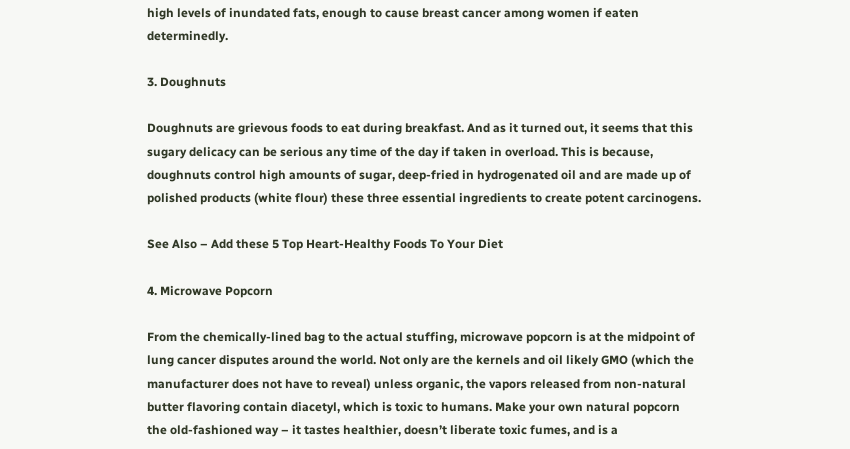high levels of inundated fats, enough to cause breast cancer among women if eaten determinedly.

3. Doughnuts

Doughnuts are grievous foods to eat during breakfast. And as it turned out, it seems that this sugary delicacy can be serious any time of the day if taken in overload. This is because, doughnuts control high amounts of sugar, deep-fried in hydrogenated oil and are made up of polished products (white flour) these three essential ingredients to create potent carcinogens.

See Also – Add these 5 Top Heart-Healthy Foods To Your Diet

4. Microwave Popcorn

From the chemically-lined bag to the actual stuffing, microwave popcorn is at the midpoint of lung cancer disputes around the world. Not only are the kernels and oil likely GMO (which the manufacturer does not have to reveal) unless organic, the vapors released from non-natural butter flavoring contain diacetyl, which is toxic to humans. Make your own natural popcorn the old-fashioned way – it tastes healthier, doesn’t liberate toxic fumes, and is a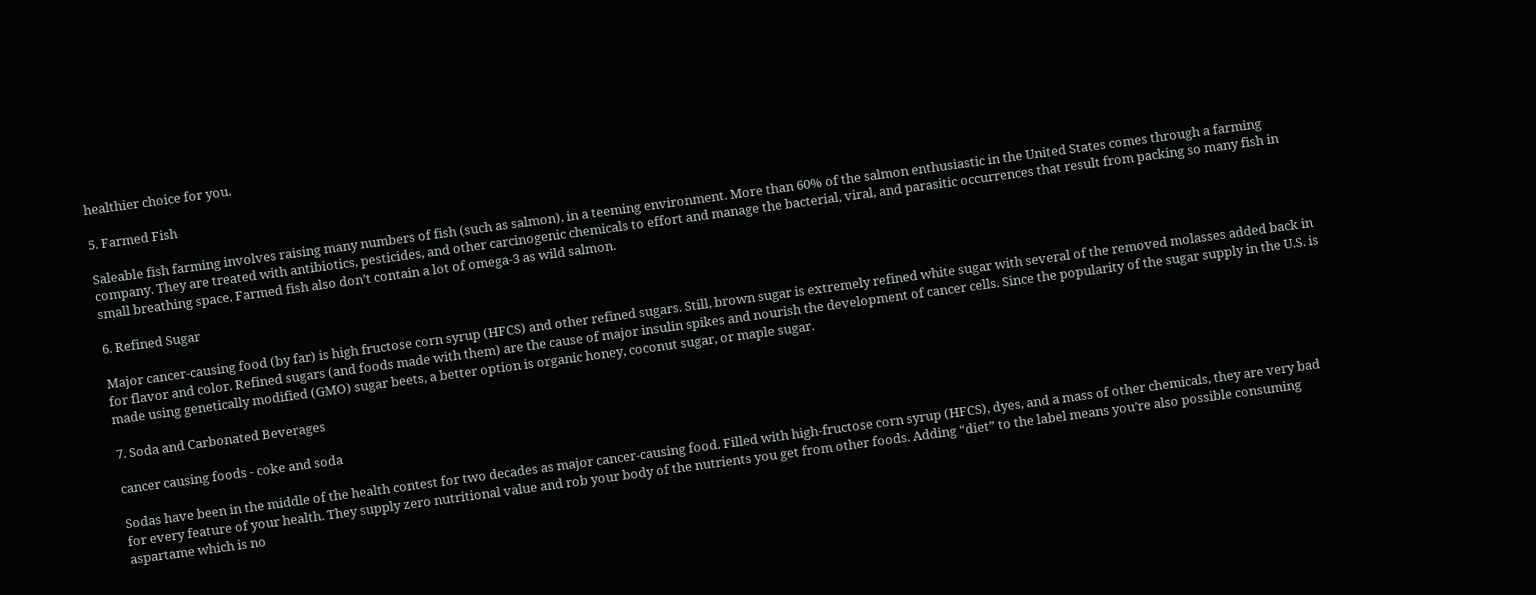healthier choice for you.

5. Farmed Fish

Saleable fish farming involves raising many numbers of fish (such as salmon), in a teeming environment. More than 60% of the salmon enthusiastic in the United States comes through a farming company. They are treated with antibiotics, pesticides, and other carcinogenic chemicals to effort and manage the bacterial, viral, and parasitic occurrences that result from packing so many fish in small breathing space. Farmed fish also don’t contain a lot of omega-3 as wild salmon.

6. Refined Sugar

Major cancer-causing food (by far) is high fructose corn syrup (HFCS) and other refined sugars. Still, brown sugar is extremely refined white sugar with several of the removed molasses added back in for flavor and color. Refined sugars (and foods made with them) are the cause of major insulin spikes and nourish the development of cancer cells. Since the popularity of the sugar supply in the U.S. is made using genetically modified (GMO) sugar beets, a better option is organic honey, coconut sugar, or maple sugar.

7. Soda and Carbonated Beverages

cancer causing foods - coke and soda

Sodas have been in the middle of the health contest for two decades as major cancer-causing food. Filled with high-fructose corn syrup (HFCS), dyes, and a mass of other chemicals, they are very bad for every feature of your health. They supply zero nutritional value and rob your body of the nutrients you get from other foods. Adding “diet” to the label means you’re also possible consuming aspartame which is no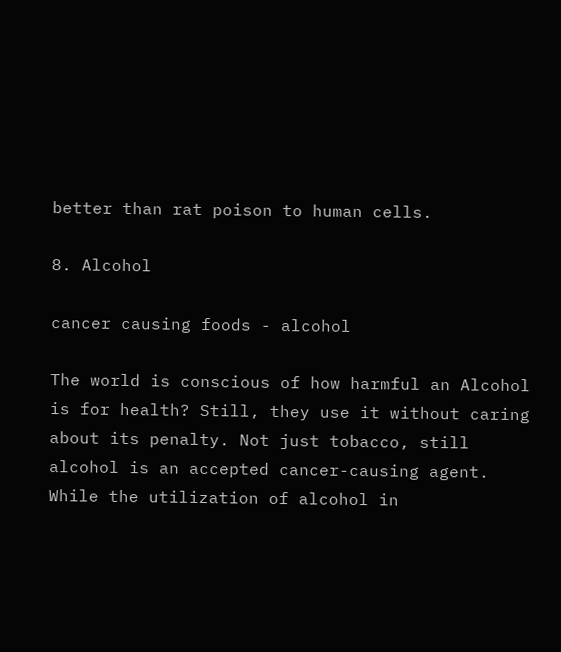better than rat poison to human cells.

8. Alcohol

cancer causing foods - alcohol

The world is conscious of how harmful an Alcohol is for health? Still, they use it without caring about its penalty. Not just tobacco, still alcohol is an accepted cancer-causing agent. While the utilization of alcohol in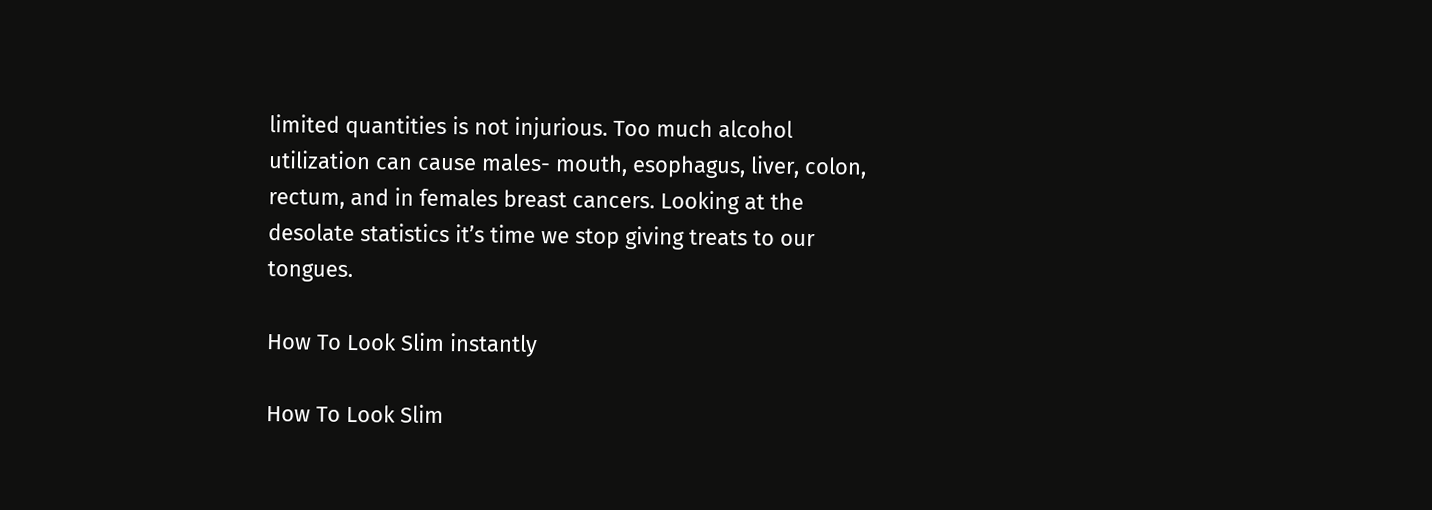limited quantities is not injurious. Too much alcohol utilization can cause males- mouth, esophagus, liver, colon, rectum, and in females breast cancers. Looking at the desolate statistics it’s time we stop giving treats to our tongues.

How To Look Slim instantly

How To Look Slim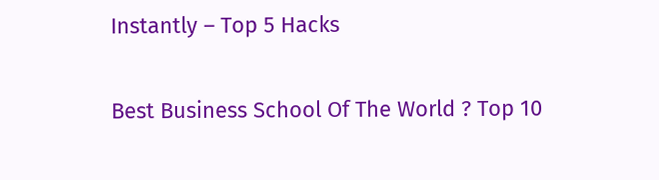Instantly – Top 5 Hacks

Best Business School Of The World ? Top 10